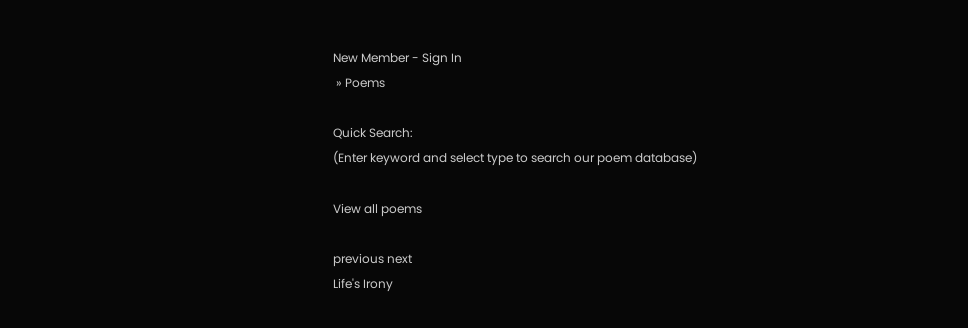New Member - Sign In
 » Poems

Quick Search:
(Enter keyword and select type to search our poem database)

View all poems

previous next
Life's Irony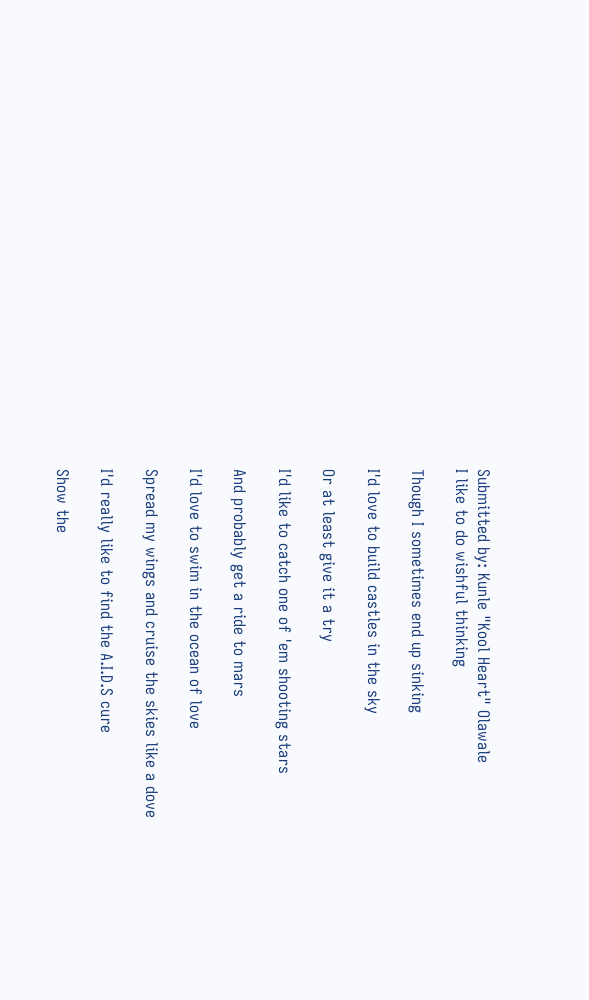Submitted by: Kunle "Kool Heart" Olawale
I like to do wishful thinking

Though I sometimes end up sinking

I'd love to build castles in the sky

Or at least give it a try

I'd like to catch one of 'em shooting stars

And probably get a ride to mars

I'd love to swim in the ocean of love

Spread my wings and cruise the skies like a dove

I'd really like to find the A.I.D.S cure

Show the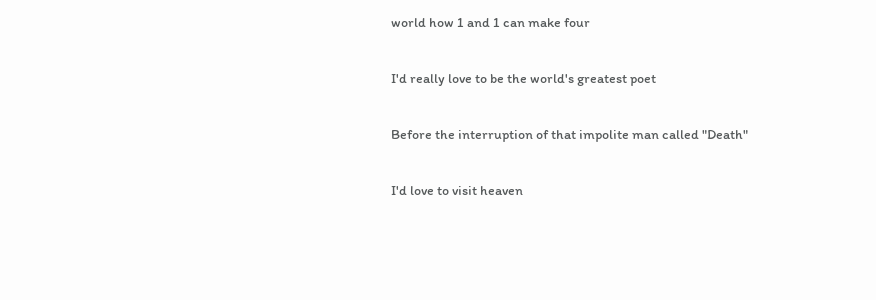world how 1 and 1 can make four

I'd really love to be the world's greatest poet

Before the interruption of that impolite man called "Death"

I'd love to visit heaven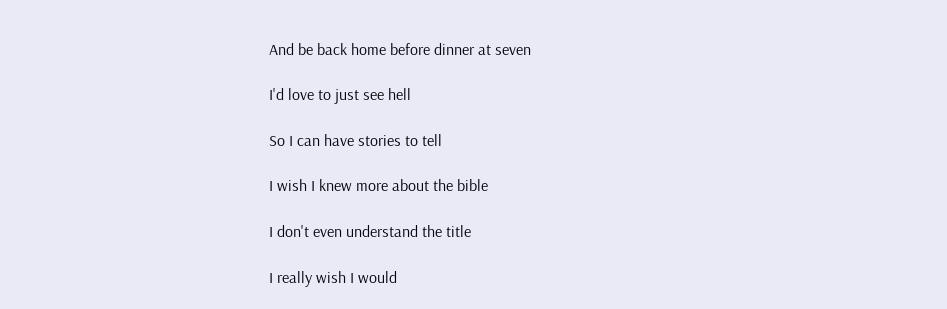And be back home before dinner at seven

I'd love to just see hell

So I can have stories to tell

I wish I knew more about the bible

I don't even understand the title

I really wish I would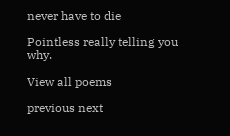never have to die

Pointless really telling you why.

View all poems

previous next